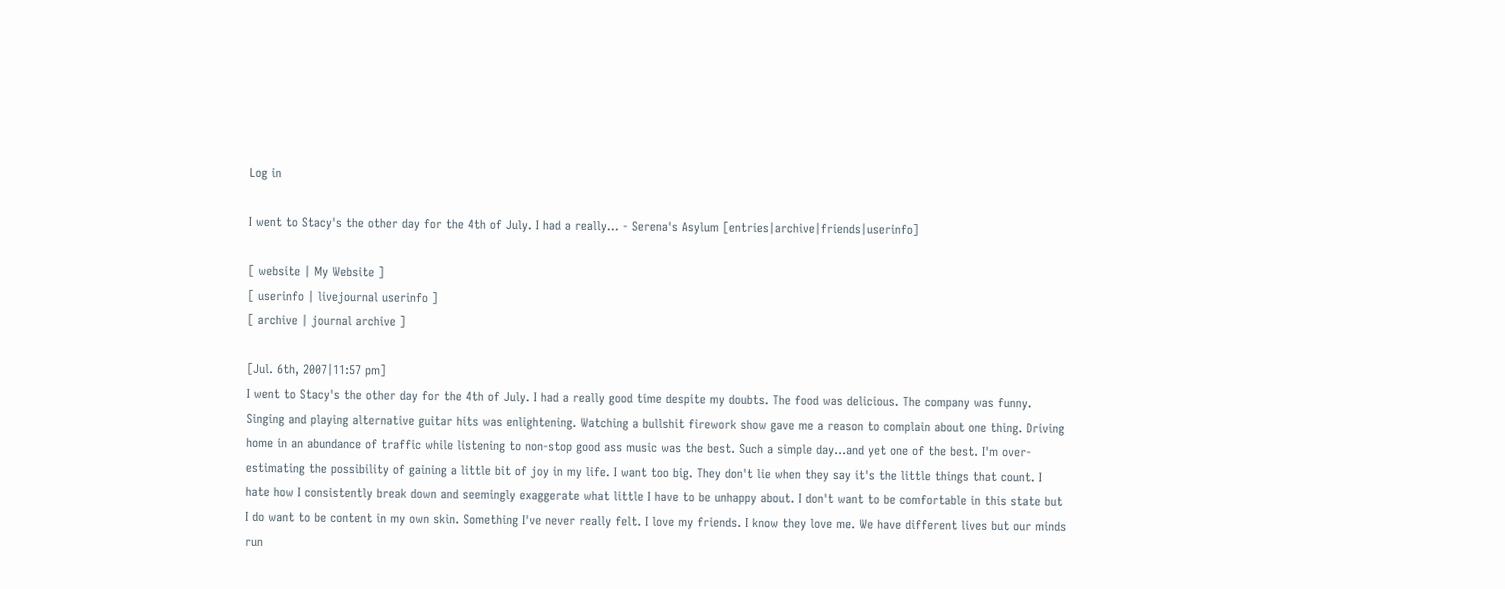Log in

I went to Stacy's the other day for the 4th of July. I had a really… - Serena's Asylum [entries|archive|friends|userinfo]

[ website | My Website ]
[ userinfo | livejournal userinfo ]
[ archive | journal archive ]

[Jul. 6th, 2007|11:57 pm]
I went to Stacy's the other day for the 4th of July. I had a really good time despite my doubts. The food was delicious. The company was funny. Singing and playing alternative guitar hits was enlightening. Watching a bullshit firework show gave me a reason to complain about one thing. Driving home in an abundance of traffic while listening to non-stop good ass music was the best. Such a simple day...and yet one of the best. I'm over-estimating the possibility of gaining a little bit of joy in my life. I want too big. They don't lie when they say it's the little things that count. I hate how I consistently break down and seemingly exaggerate what little I have to be unhappy about. I don't want to be comfortable in this state but I do want to be content in my own skin. Something I've never really felt. I love my friends. I know they love me. We have different lives but our minds run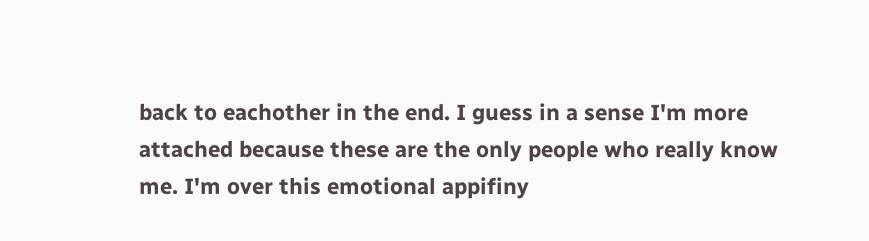back to eachother in the end. I guess in a sense I'm more attached because these are the only people who really know me. I'm over this emotional appifiny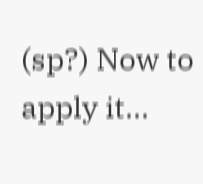(sp?) Now to apply it...